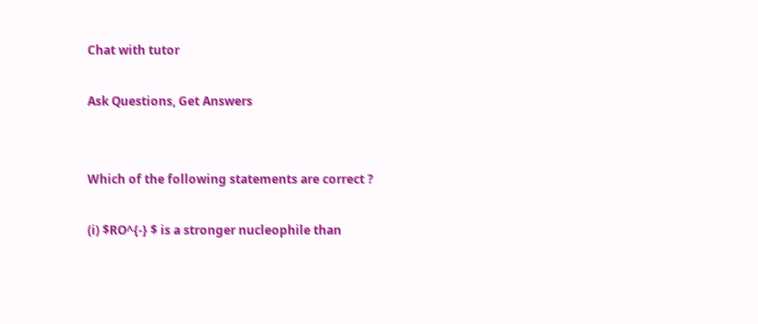Chat with tutor

Ask Questions, Get Answers


Which of the following statements are correct ?

(i) $RO^{-} $ is a stronger nucleophile than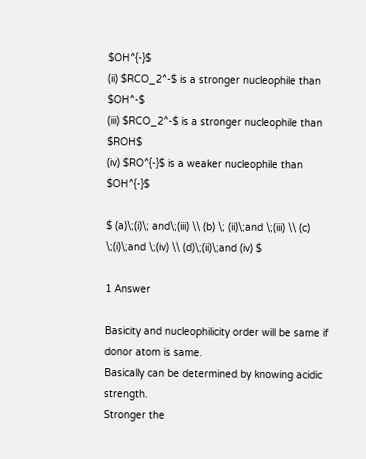$OH^{-}$
(ii) $RCO_2^-$ is a stronger nucleophile than $OH^-$
(iii) $RCO_2^-$ is a stronger nucleophile than $ROH$
(iv) $RO^{-}$ is a weaker nucleophile than $OH^{-}$

$ (a)\;(i)\; and\;(iii) \\ (b) \; (ii)\;and \;(iii) \\ (c) \;(i)\;and \;(iv) \\ (d)\;(ii)\;and (iv) $

1 Answer

Basicity and nucleophilicity order will be same if donor atom is same.
Basically can be determined by knowing acidic strength.
Stronger the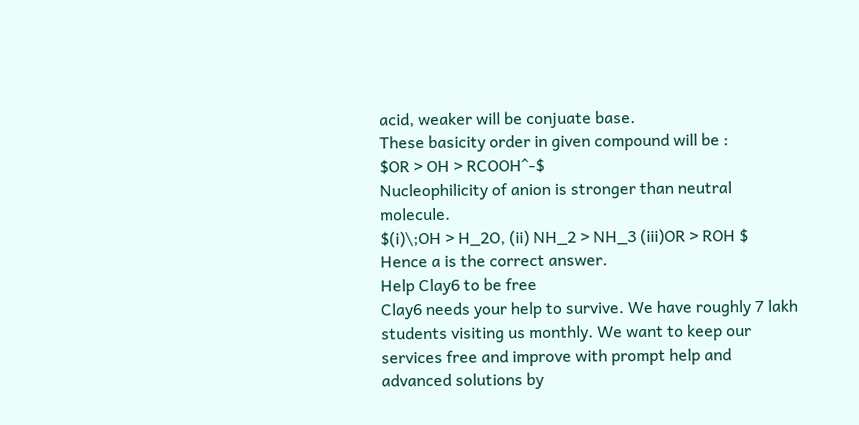acid, weaker will be conjuate base.
These basicity order in given compound will be :
$OR > OH > RCOOH^-$
Nucleophilicity of anion is stronger than neutral molecule.
$(i)\;OH > H_2O, (ii) NH_2 > NH_3 (iii)OR > ROH $
Hence a is the correct answer.
Help Clay6 to be free
Clay6 needs your help to survive. We have roughly 7 lakh students visiting us monthly. We want to keep our services free and improve with prompt help and advanced solutions by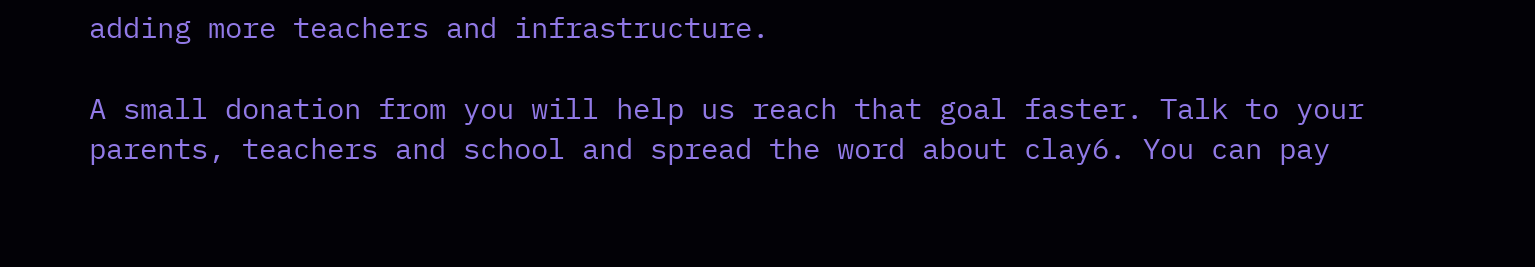adding more teachers and infrastructure.

A small donation from you will help us reach that goal faster. Talk to your parents, teachers and school and spread the word about clay6. You can pay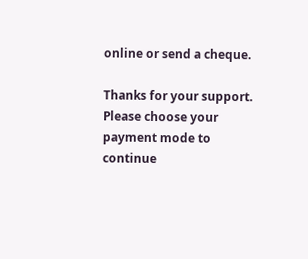online or send a cheque.

Thanks for your support.
Please choose your payment mode to continue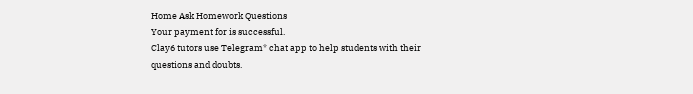Home Ask Homework Questions
Your payment for is successful.
Clay6 tutors use Telegram* chat app to help students with their questions and doubts.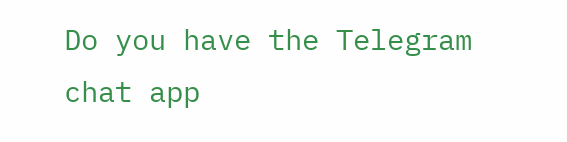Do you have the Telegram chat app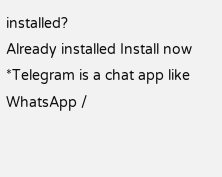installed?
Already installed Install now
*Telegram is a chat app like WhatsApp /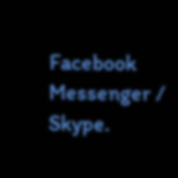Facebook Messenger / Skype.